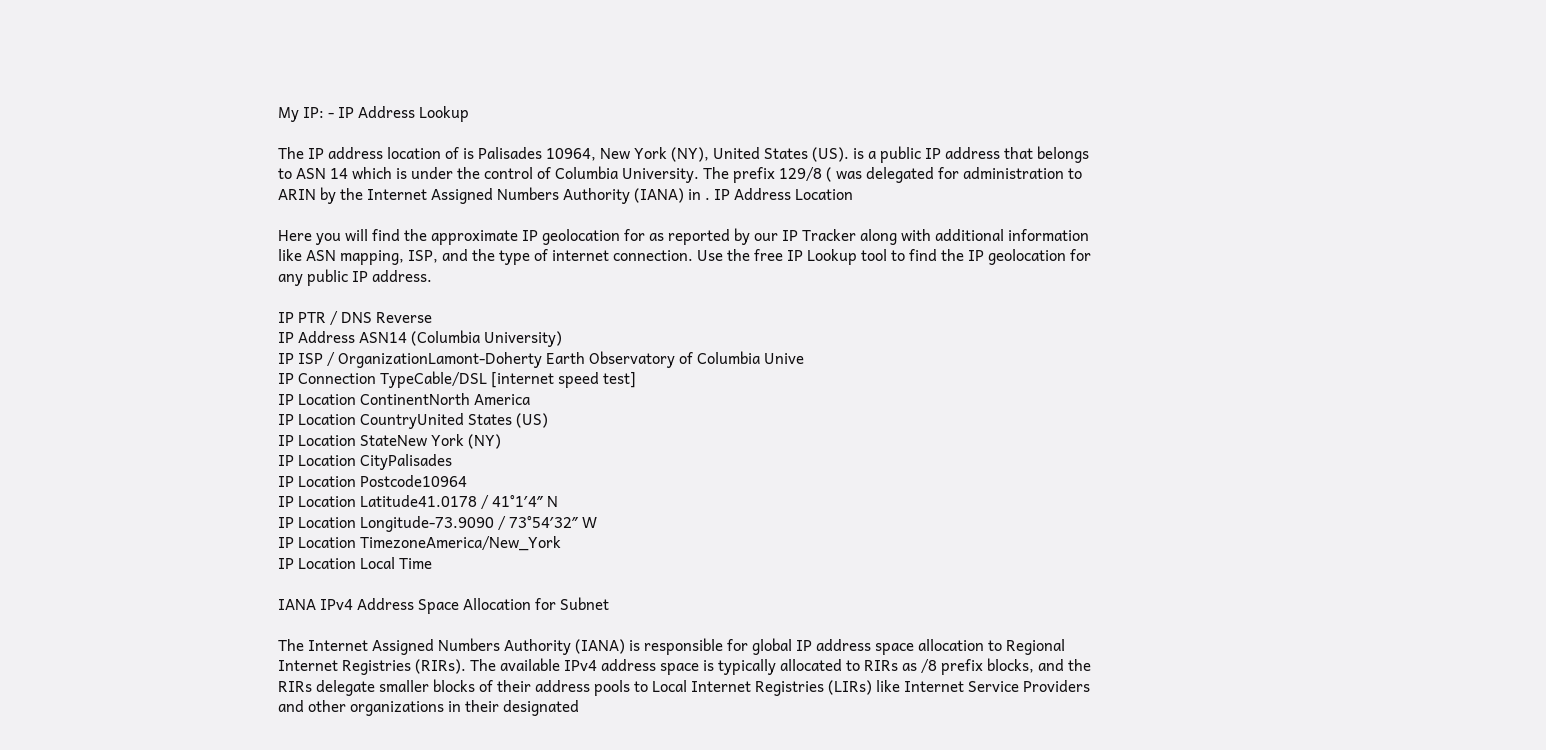My IP: - IP Address Lookup

The IP address location of is Palisades 10964, New York (NY), United States (US). is a public IP address that belongs to ASN 14 which is under the control of Columbia University. The prefix 129/8 ( was delegated for administration to ARIN by the Internet Assigned Numbers Authority (IANA) in . IP Address Location

Here you will find the approximate IP geolocation for as reported by our IP Tracker along with additional information like ASN mapping, ISP, and the type of internet connection. Use the free IP Lookup tool to find the IP geolocation for any public IP address.

IP PTR / DNS Reverse
IP Address ASN14 (Columbia University)
IP ISP / OrganizationLamont-Doherty Earth Observatory of Columbia Unive
IP Connection TypeCable/DSL [internet speed test]
IP Location ContinentNorth America
IP Location CountryUnited States (US)
IP Location StateNew York (NY)
IP Location CityPalisades
IP Location Postcode10964
IP Location Latitude41.0178 / 41°1′4″ N
IP Location Longitude-73.9090 / 73°54′32″ W
IP Location TimezoneAmerica/New_York
IP Location Local Time

IANA IPv4 Address Space Allocation for Subnet

The Internet Assigned Numbers Authority (IANA) is responsible for global IP address space allocation to Regional Internet Registries (RIRs). The available IPv4 address space is typically allocated to RIRs as /8 prefix blocks, and the RIRs delegate smaller blocks of their address pools to Local Internet Registries (LIRs) like Internet Service Providers and other organizations in their designated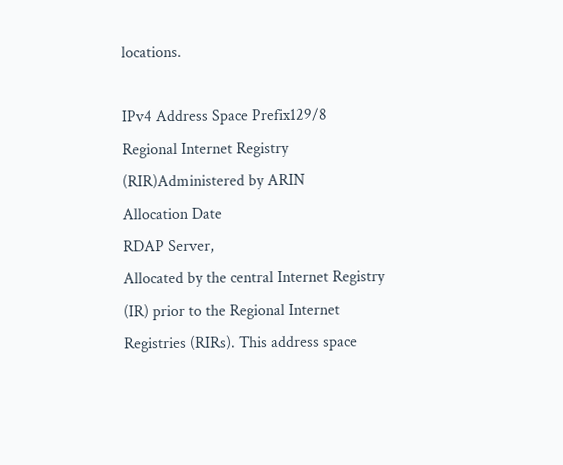locations.

IPv4 Address Space Prefix129/8
Regional Internet Registry (RIR)Administered by ARIN
Allocation Date
RDAP Server,
Allocated by the central Internet Registry (IR) prior to the Regional Internet Registries (RIRs). This address space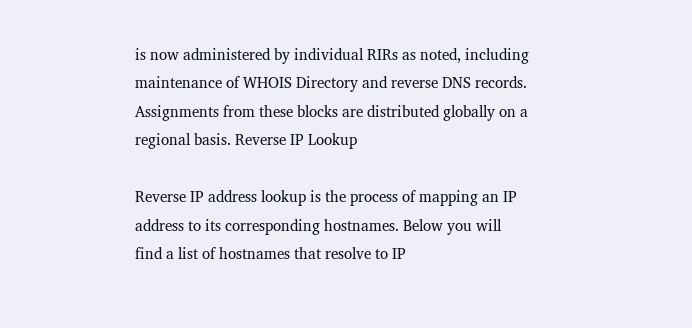is now administered by individual RIRs as noted, including maintenance of WHOIS Directory and reverse DNS records. Assignments from these blocks are distributed globally on a regional basis. Reverse IP Lookup

Reverse IP address lookup is the process of mapping an IP address to its corresponding hostnames. Below you will find a list of hostnames that resolve to IP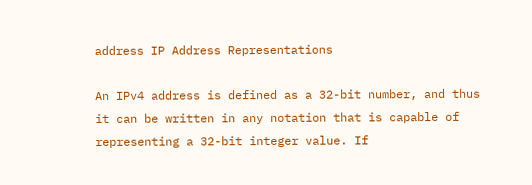address IP Address Representations

An IPv4 address is defined as a 32-bit number, and thus it can be written in any notation that is capable of representing a 32-bit integer value. If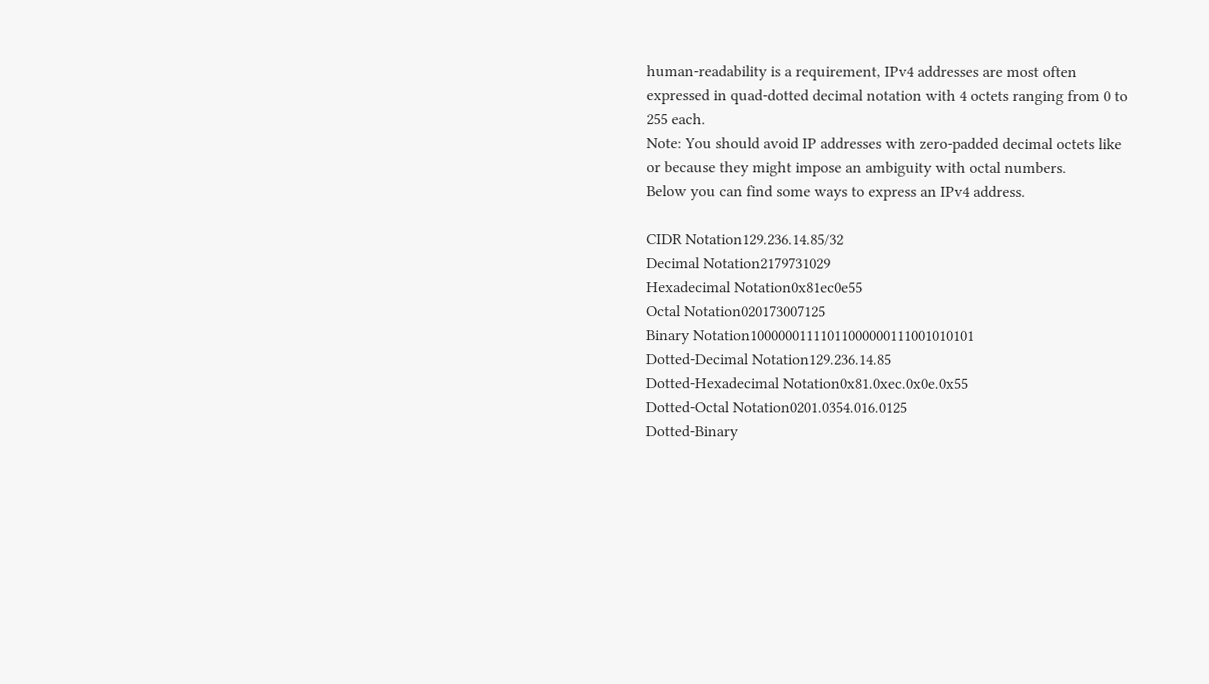human-readability is a requirement, IPv4 addresses are most often expressed in quad-dotted decimal notation with 4 octets ranging from 0 to 255 each.
Note: You should avoid IP addresses with zero-padded decimal octets like or because they might impose an ambiguity with octal numbers.
Below you can find some ways to express an IPv4 address.

CIDR Notation129.236.14.85/32
Decimal Notation2179731029
Hexadecimal Notation0x81ec0e55
Octal Notation020173007125
Binary Notation10000001111011000000111001010101
Dotted-Decimal Notation129.236.14.85
Dotted-Hexadecimal Notation0x81.0xec.0x0e.0x55
Dotted-Octal Notation0201.0354.016.0125
Dotted-Binary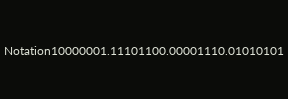Notation10000001.11101100.00001110.01010101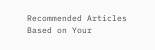Recommended Articles Based on Your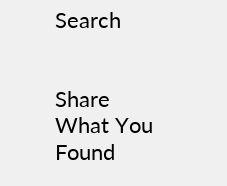Search


Share What You Found